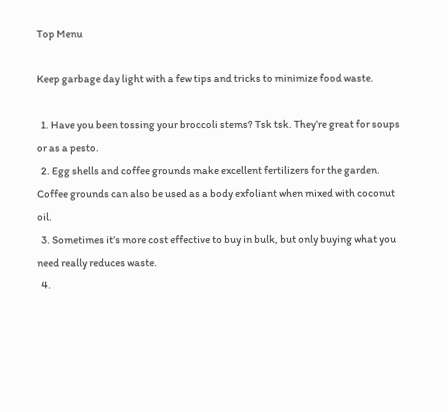Top Menu

Keep garbage day light with a few tips and tricks to minimize food waste.

  1. Have you been tossing your broccoli stems? Tsk tsk. They’re great for soups or as a pesto.
  2. Egg shells and coffee grounds make excellent fertilizers for the garden. Coffee grounds can also be used as a body exfoliant when mixed with coconut oil.
  3. Sometimes it’s more cost effective to buy in bulk, but only buying what you need really reduces waste.
  4.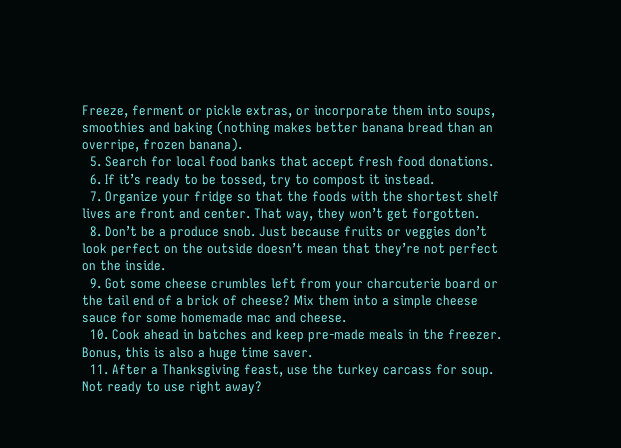Freeze, ferment or pickle extras, or incorporate them into soups, smoothies and baking (nothing makes better banana bread than an overripe, frozen banana).
  5. Search for local food banks that accept fresh food donations.
  6. If it’s ready to be tossed, try to compost it instead.
  7. Organize your fridge so that the foods with the shortest shelf lives are front and center. That way, they won’t get forgotten.
  8. Don’t be a produce snob. Just because fruits or veggies don’t look perfect on the outside doesn’t mean that they’re not perfect on the inside.
  9. Got some cheese crumbles left from your charcuterie board or the tail end of a brick of cheese? Mix them into a simple cheese sauce for some homemade mac and cheese.
  10. Cook ahead in batches and keep pre-made meals in the freezer. Bonus, this is also a huge time saver.
  11. After a Thanksgiving feast, use the turkey carcass for soup. Not ready to use right away?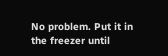No problem. Put it in the freezer until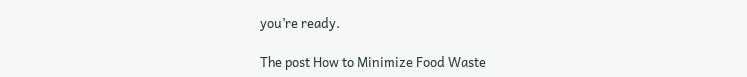you’re ready.

The post How to Minimize Food Waste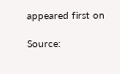appeared first on

Source: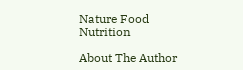Nature Food Nutrition

About The Author